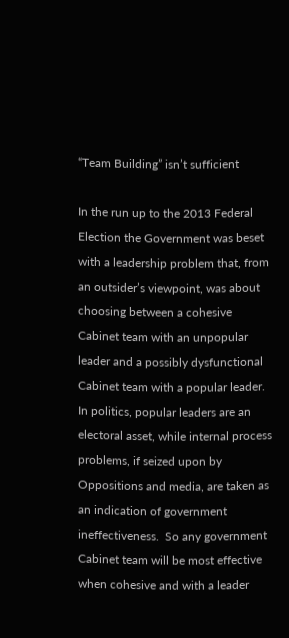“Team Building” isn’t sufficient

In the run up to the 2013 Federal Election the Government was beset with a leadership problem that, from an outsider’s viewpoint, was about choosing between a cohesive Cabinet team with an unpopular leader and a possibly dysfunctional Cabinet team with a popular leader.  In politics, popular leaders are an electoral asset, while internal process problems, if seized upon by Oppositions and media, are taken as an indication of government ineffectiveness.  So any government Cabinet team will be most effective when cohesive and with a leader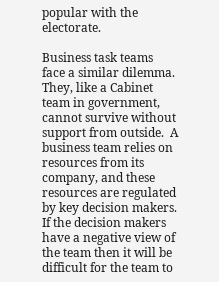popular with the electorate.

Business task teams face a similar dilemma. They, like a Cabinet team in government, cannot survive without support from outside.  A business team relies on resources from its company, and these resources are regulated by key decision makers. If the decision makers have a negative view of the team then it will be difficult for the team to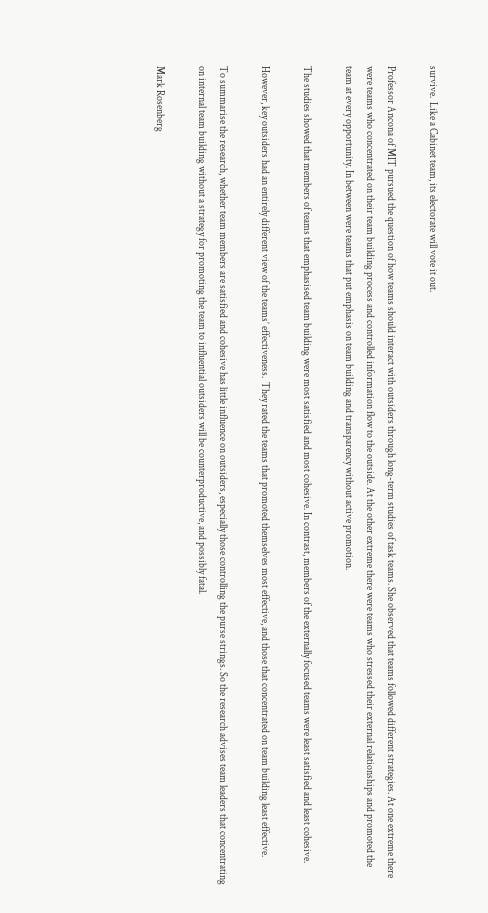survive.  Like a Cabinet team, its electorate will vote it out.

Professor Ancona of MIT pursued the question of how teams should interact with outsiders through long-term studies of task teams. She observed that teams followed different strategies. At one extreme there were teams who concentrated on their team building process and controlled information flow to the outside. At the other extreme there were teams who stressed their external relationships and promoted the team at every opportunity. In between were teams that put emphasis on team building and transparency without active promotion.

The studies showed that members of teams that emphasised team building were most satisfied and most cohesive. In contrast, members of the externally focused teams were least satisfied and least cohesive.

However, key outsiders had an entirely different view of the teams’ effectiveness.  They rated the teams that promoted themselves most effective, and those that concentrated on team building least effective.

To summarise the research, whether team members are satisfied and cohesive has little influence on outsiders, especially those controlling the purse strings. So the research advises team leaders that concentrating on internal team building without a strategy for promoting the team to influential outsiders will be counterproductive, and possibly fatal.

Mark Rosenberg